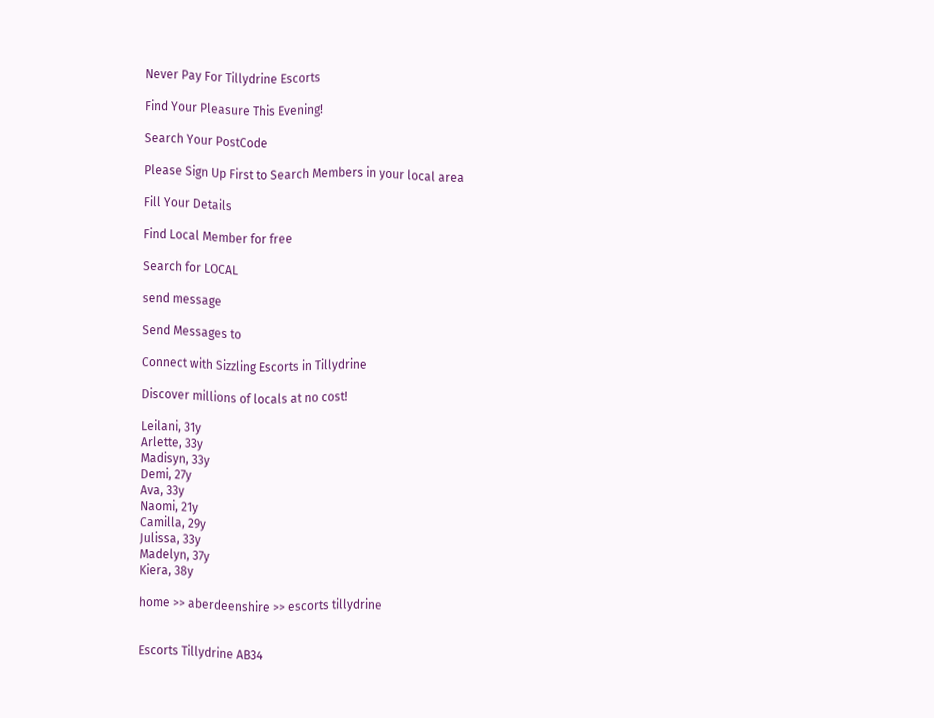Never Pay For Tillydrine Escorts

Find Your Pleasure This Evening!

Search Your PostCode

Please Sign Up First to Search Members in your local area

Fill Your Details

Find Local Member for free

Search for LOCAL

send message

Send Messages to

Connect with Sizzling Escorts in Tillydrine

Discover millions of locals at no cost!

Leilani, 31y
Arlette, 33y
Madisyn, 33y
Demi, 27y
Ava, 33y
Naomi, 21y
Camilla, 29y
Julissa, 33y
Madelyn, 37y
Kiera, 38y

home >> aberdeenshire >> escorts tillydrine


Escorts Tillydrine AB34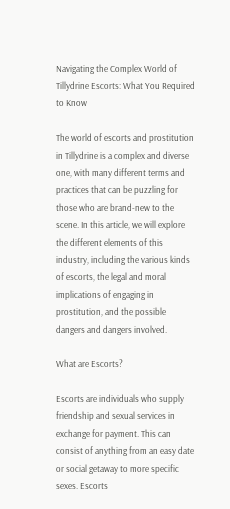Navigating the Complex World of Tillydrine Escorts: What You Required to Know

The world of escorts and prostitution in Tillydrine is a complex and diverse one, with many different terms and practices that can be puzzling for those who are brand-new to the scene. In this article, we will explore the different elements of this industry, including the various kinds of escorts, the legal and moral implications of engaging in prostitution, and the possible dangers and dangers involved.

What are Escorts?

Escorts are individuals who supply friendship and sexual services in exchange for payment. This can consist of anything from an easy date or social getaway to more specific sexes. Escorts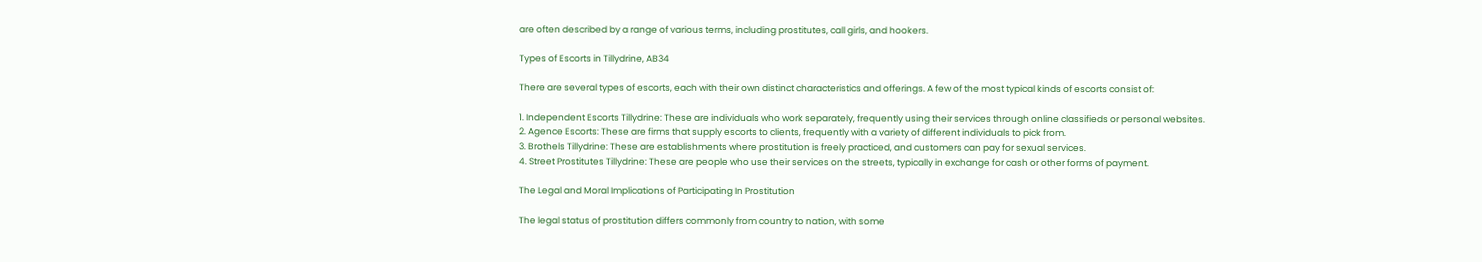are often described by a range of various terms, including prostitutes, call girls, and hookers.

Types of Escorts in Tillydrine, AB34

There are several types of escorts, each with their own distinct characteristics and offerings. A few of the most typical kinds of escorts consist of:

1. Independent Escorts Tillydrine: These are individuals who work separately, frequently using their services through online classifieds or personal websites.
2. Agence Escorts: These are firms that supply escorts to clients, frequently with a variety of different individuals to pick from.
3. Brothels Tillydrine: These are establishments where prostitution is freely practiced, and customers can pay for sexual services.
4. Street Prostitutes Tillydrine: These are people who use their services on the streets, typically in exchange for cash or other forms of payment.

The Legal and Moral Implications of Participating In Prostitution

The legal status of prostitution differs commonly from country to nation, with some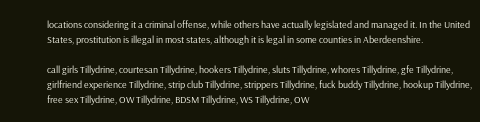locations considering it a criminal offense, while others have actually legislated and managed it. In the United States, prostitution is illegal in most states, although it is legal in some counties in Aberdeenshire.

call girls Tillydrine, courtesan Tillydrine, hookers Tillydrine, sluts Tillydrine, whores Tillydrine, gfe Tillydrine, girlfriend experience Tillydrine, strip club Tillydrine, strippers Tillydrine, fuck buddy Tillydrine, hookup Tillydrine, free sex Tillydrine, OW Tillydrine, BDSM Tillydrine, WS Tillydrine, OW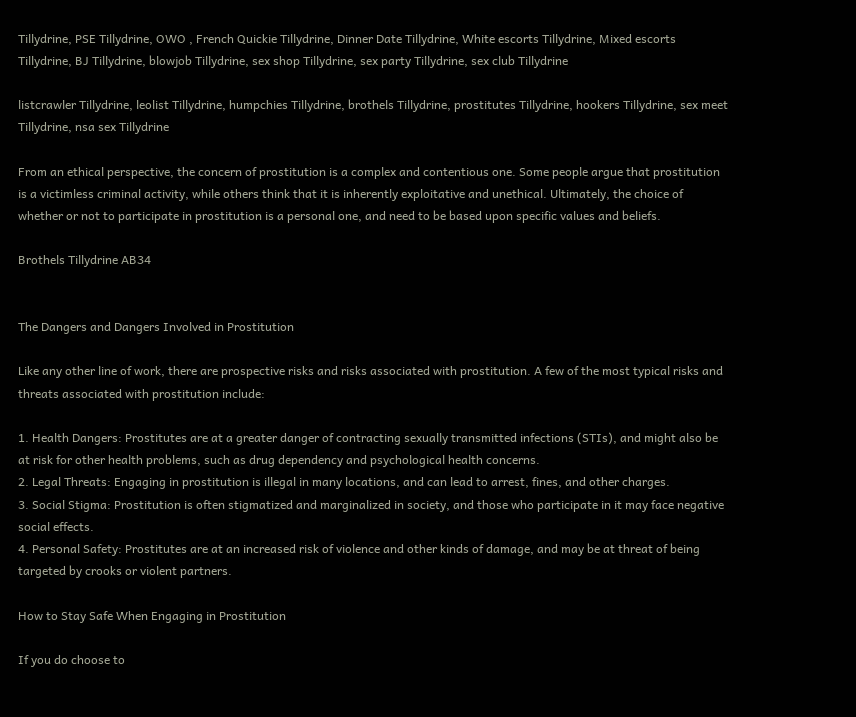Tillydrine, PSE Tillydrine, OWO , French Quickie Tillydrine, Dinner Date Tillydrine, White escorts Tillydrine, Mixed escorts Tillydrine, BJ Tillydrine, blowjob Tillydrine, sex shop Tillydrine, sex party Tillydrine, sex club Tillydrine

listcrawler Tillydrine, leolist Tillydrine, humpchies Tillydrine, brothels Tillydrine, prostitutes Tillydrine, hookers Tillydrine, sex meet Tillydrine, nsa sex Tillydrine

From an ethical perspective, the concern of prostitution is a complex and contentious one. Some people argue that prostitution is a victimless criminal activity, while others think that it is inherently exploitative and unethical. Ultimately, the choice of whether or not to participate in prostitution is a personal one, and need to be based upon specific values and beliefs.

Brothels Tillydrine AB34


The Dangers and Dangers Involved in Prostitution

Like any other line of work, there are prospective risks and risks associated with prostitution. A few of the most typical risks and threats associated with prostitution include:

1. Health Dangers: Prostitutes are at a greater danger of contracting sexually transmitted infections (STIs), and might also be at risk for other health problems, such as drug dependency and psychological health concerns.
2. Legal Threats: Engaging in prostitution is illegal in many locations, and can lead to arrest, fines, and other charges.
3. Social Stigma: Prostitution is often stigmatized and marginalized in society, and those who participate in it may face negative social effects.
4. Personal Safety: Prostitutes are at an increased risk of violence and other kinds of damage, and may be at threat of being targeted by crooks or violent partners.

How to Stay Safe When Engaging in Prostitution

If you do choose to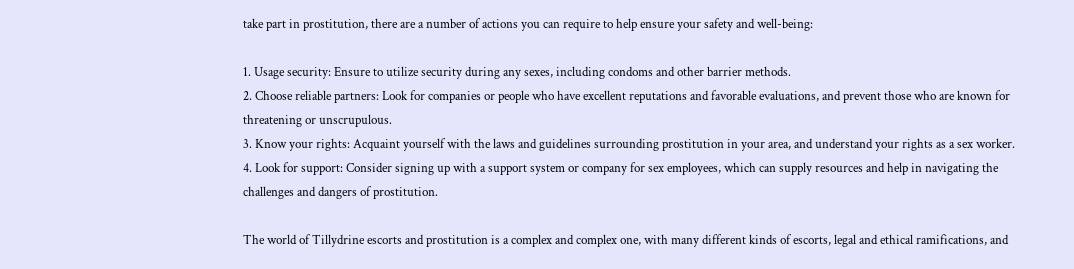take part in prostitution, there are a number of actions you can require to help ensure your safety and well-being:

1. Usage security: Ensure to utilize security during any sexes, including condoms and other barrier methods.
2. Choose reliable partners: Look for companies or people who have excellent reputations and favorable evaluations, and prevent those who are known for threatening or unscrupulous.
3. Know your rights: Acquaint yourself with the laws and guidelines surrounding prostitution in your area, and understand your rights as a sex worker.
4. Look for support: Consider signing up with a support system or company for sex employees, which can supply resources and help in navigating the challenges and dangers of prostitution.

The world of Tillydrine escorts and prostitution is a complex and complex one, with many different kinds of escorts, legal and ethical ramifications, and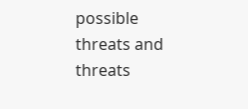possible threats and threats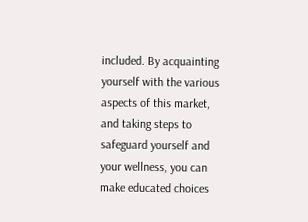included. By acquainting yourself with the various aspects of this market, and taking steps to safeguard yourself and your wellness, you can make educated choices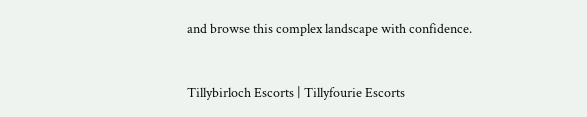and browse this complex landscape with confidence.


Tillybirloch Escorts | Tillyfourie Escorts